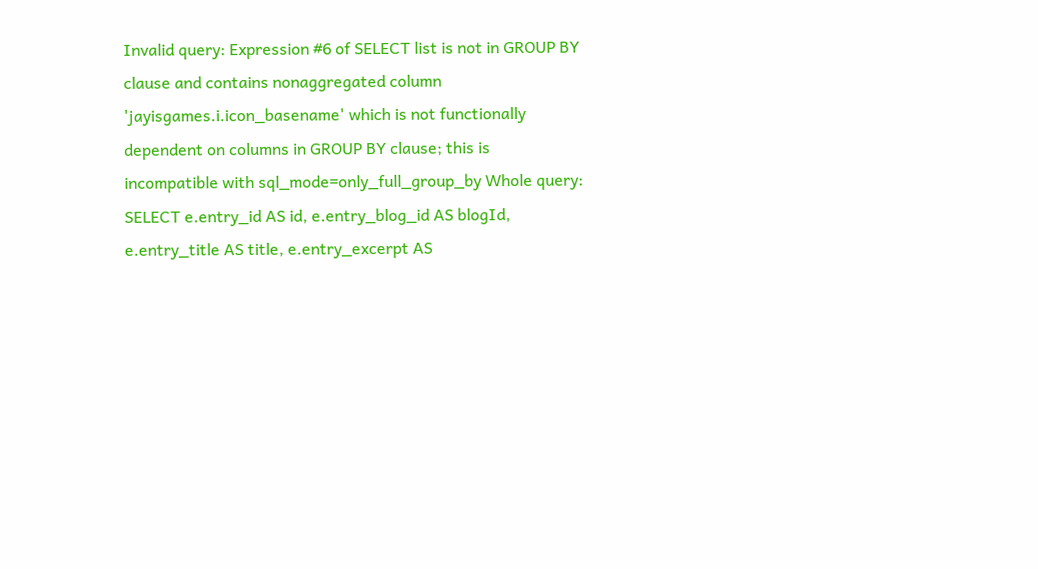Invalid query: Expression #6 of SELECT list is not in GROUP BY clause and contains nonaggregated column 'jayisgames.i.icon_basename' which is not functionally dependent on columns in GROUP BY clause; this is incompatible with sql_mode=only_full_group_by Whole query: SELECT e.entry_id AS id, e.entry_blog_id AS blogId, e.entry_title AS title, e.entry_excerpt AS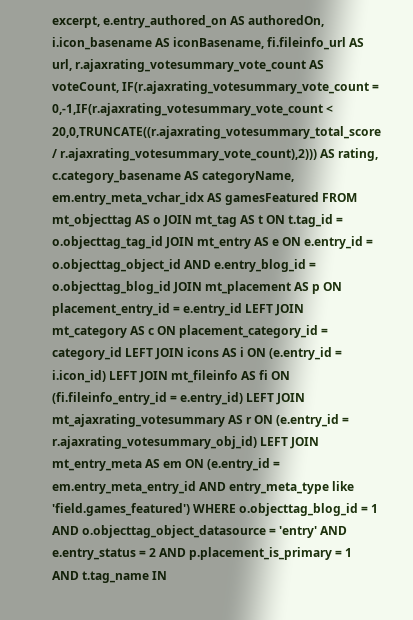excerpt, e.entry_authored_on AS authoredOn, i.icon_basename AS iconBasename, fi.fileinfo_url AS url, r.ajaxrating_votesummary_vote_count AS voteCount, IF(r.ajaxrating_votesummary_vote_count = 0,-1,IF(r.ajaxrating_votesummary_vote_count < 20,0,TRUNCATE((r.ajaxrating_votesummary_total_score / r.ajaxrating_votesummary_vote_count),2))) AS rating, c.category_basename AS categoryName, em.entry_meta_vchar_idx AS gamesFeatured FROM mt_objecttag AS o JOIN mt_tag AS t ON t.tag_id = o.objecttag_tag_id JOIN mt_entry AS e ON e.entry_id = o.objecttag_object_id AND e.entry_blog_id = o.objecttag_blog_id JOIN mt_placement AS p ON placement_entry_id = e.entry_id LEFT JOIN mt_category AS c ON placement_category_id = category_id LEFT JOIN icons AS i ON (e.entry_id = i.icon_id) LEFT JOIN mt_fileinfo AS fi ON (fi.fileinfo_entry_id = e.entry_id) LEFT JOIN mt_ajaxrating_votesummary AS r ON (e.entry_id = r.ajaxrating_votesummary_obj_id) LEFT JOIN mt_entry_meta AS em ON (e.entry_id = em.entry_meta_entry_id AND entry_meta_type like 'field.games_featured') WHERE o.objecttag_blog_id = 1 AND o.objecttag_object_datasource = 'entry' AND e.entry_status = 2 AND p.placement_is_primary = 1 AND t.tag_name IN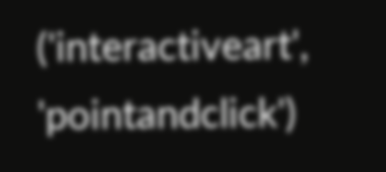('interactiveart', 'pointandclick')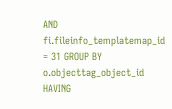AND fi.fileinfo_templatemap_id = 31 GROUP BY o.objecttag_object_id HAVING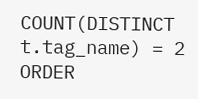COUNT(DISTINCT t.tag_name) = 2 ORDER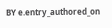BY e.entry_authored_on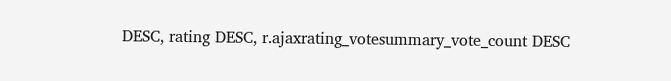DESC, rating DESC, r.ajaxrating_votesummary_vote_count DESC